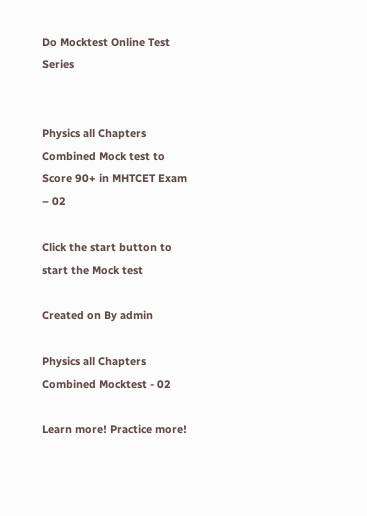Do Mocktest Online Test Series


Physics all Chapters Combined Mock test to Score 90+ in MHTCET Exam – 02

Click the start button to start the Mock test

Created on By admin

Physics all Chapters Combined Mocktest - 02

Learn more! Practice more!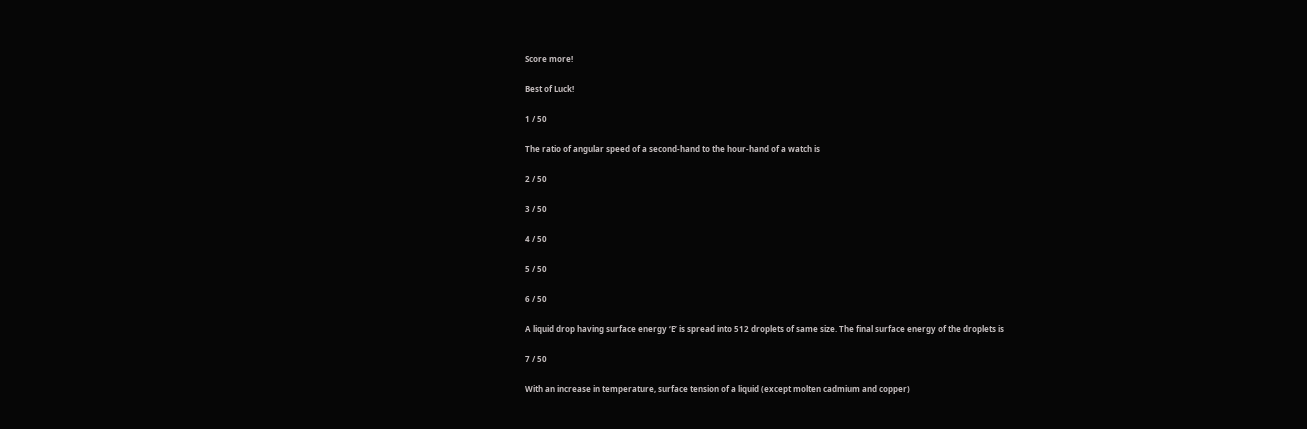Score more!

Best of Luck!

1 / 50

The ratio of angular speed of a second-hand to the hour-hand of a watch is

2 / 50

3 / 50

4 / 50

5 / 50

6 / 50

A liquid drop having surface energy ‘E’ is spread into 512 droplets of same size. The final surface energy of the droplets is

7 / 50

With an increase in temperature, surface tension of a liquid (except molten cadmium and copper)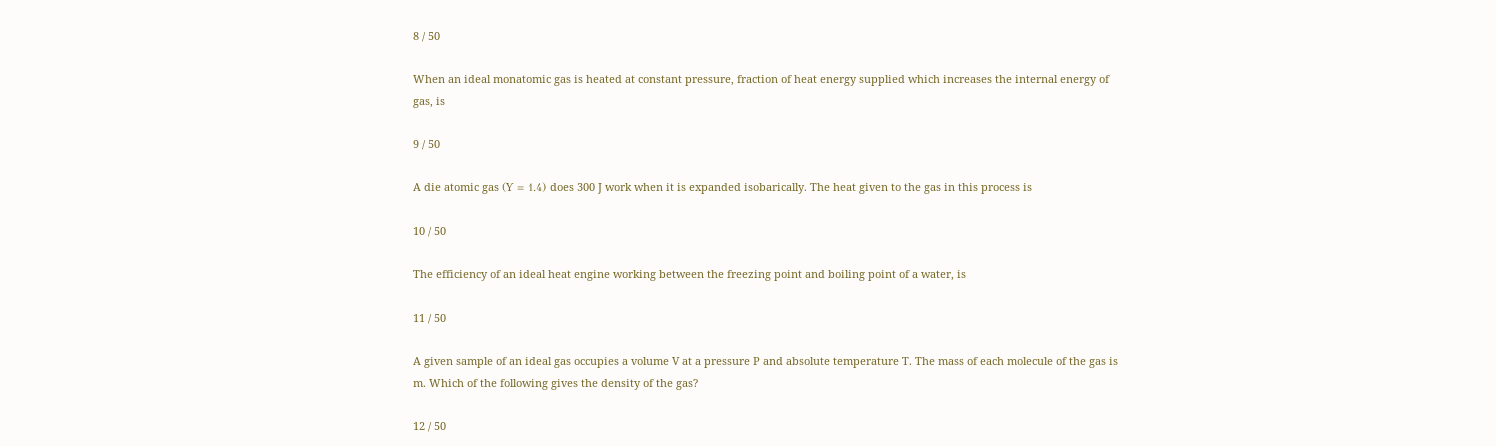8 / 50

When an ideal monatomic gas is heated at constant pressure, fraction of heat energy supplied which increases the internal energy of gas, is

9 / 50

A die atomic gas (ϒ = 1.4) does 300 J work when it is expanded isobarically. The heat given to the gas in this process is

10 / 50

The efficiency of an ideal heat engine working between the freezing point and boiling point of a water, is

11 / 50

A given sample of an ideal gas occupies a volume V at a pressure P and absolute temperature T. The mass of each molecule of the gas is m. Which of the following gives the density of the gas?

12 / 50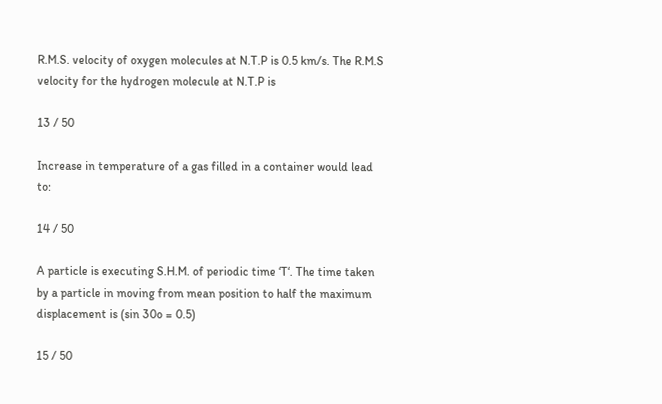R.M.S. velocity of oxygen molecules at N.T.P is 0.5 km/s. The R.M.S velocity for the hydrogen molecule at N.T.P is

13 / 50

Increase in temperature of a gas filled in a container would lead to:

14 / 50

A particle is executing S.H.M. of periodic time ‘T‘. The time taken by a particle in moving from mean position to half the maximum displacement is (sin 30o = 0.5)

15 / 50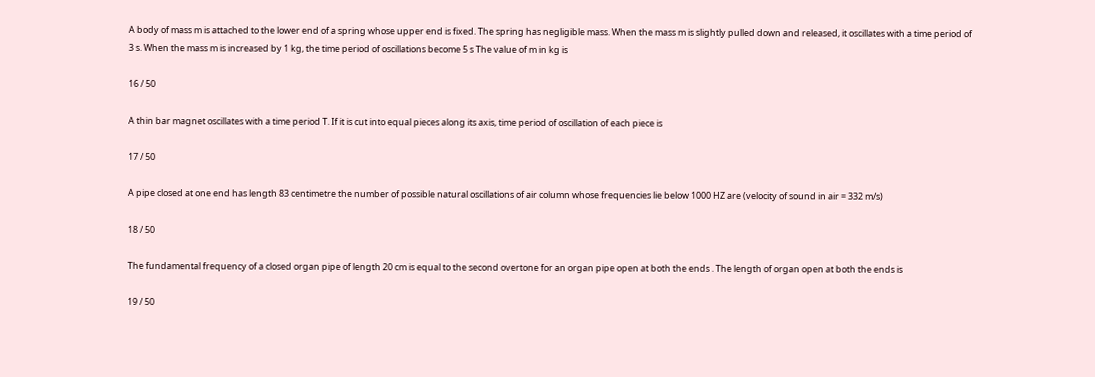A body of mass m is attached to the lower end of a spring whose upper end is fixed. The spring has negligible mass. When the mass m is slightly pulled down and released, it oscillates with a time period of
3 s. When the mass m is increased by 1 kg, the time period of oscillations become 5 s The value of m in kg is

16 / 50

A thin bar magnet oscillates with a time period T. If it is cut into equal pieces along its axis, time period of oscillation of each piece is

17 / 50

A pipe closed at one end has length 83 centimetre the number of possible natural oscillations of air column whose frequencies lie below 1000 HZ are (velocity of sound in air = 332 m/s)

18 / 50

The fundamental frequency of a closed organ pipe of length 20 cm is equal to the second overtone for an organ pipe open at both the ends . The length of organ open at both the ends is

19 / 50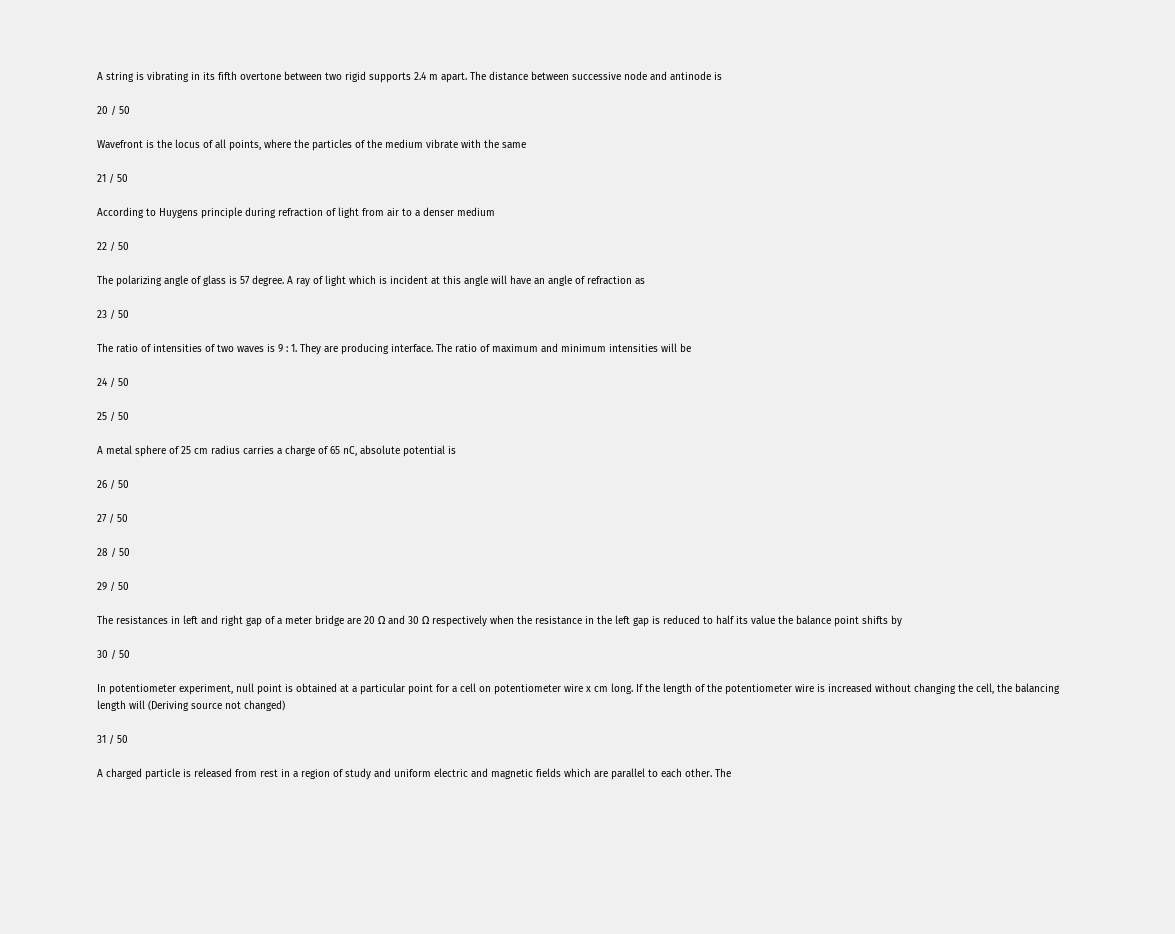A string is vibrating in its fifth overtone between two rigid supports 2.4 m apart. The distance between successive node and antinode is

20 / 50

Wavefront is the locus of all points, where the particles of the medium vibrate with the same

21 / 50

According to Huygens principle during refraction of light from air to a denser medium

22 / 50

The polarizing angle of glass is 57 degree. A ray of light which is incident at this angle will have an angle of refraction as

23 / 50

The ratio of intensities of two waves is 9 : 1. They are producing interface. The ratio of maximum and minimum intensities will be

24 / 50

25 / 50

A metal sphere of 25 cm radius carries a charge of 65 nC, absolute potential is

26 / 50

27 / 50

28 / 50

29 / 50

The resistances in left and right gap of a meter bridge are 20 Ω and 30 Ω respectively when the resistance in the left gap is reduced to half its value the balance point shifts by

30 / 50

In potentiometer experiment, null point is obtained at a particular point for a cell on potentiometer wire x cm long. If the length of the potentiometer wire is increased without changing the cell, the balancing
length will (Deriving source not changed)

31 / 50

A charged particle is released from rest in a region of study and uniform electric and magnetic fields which are parallel to each other. The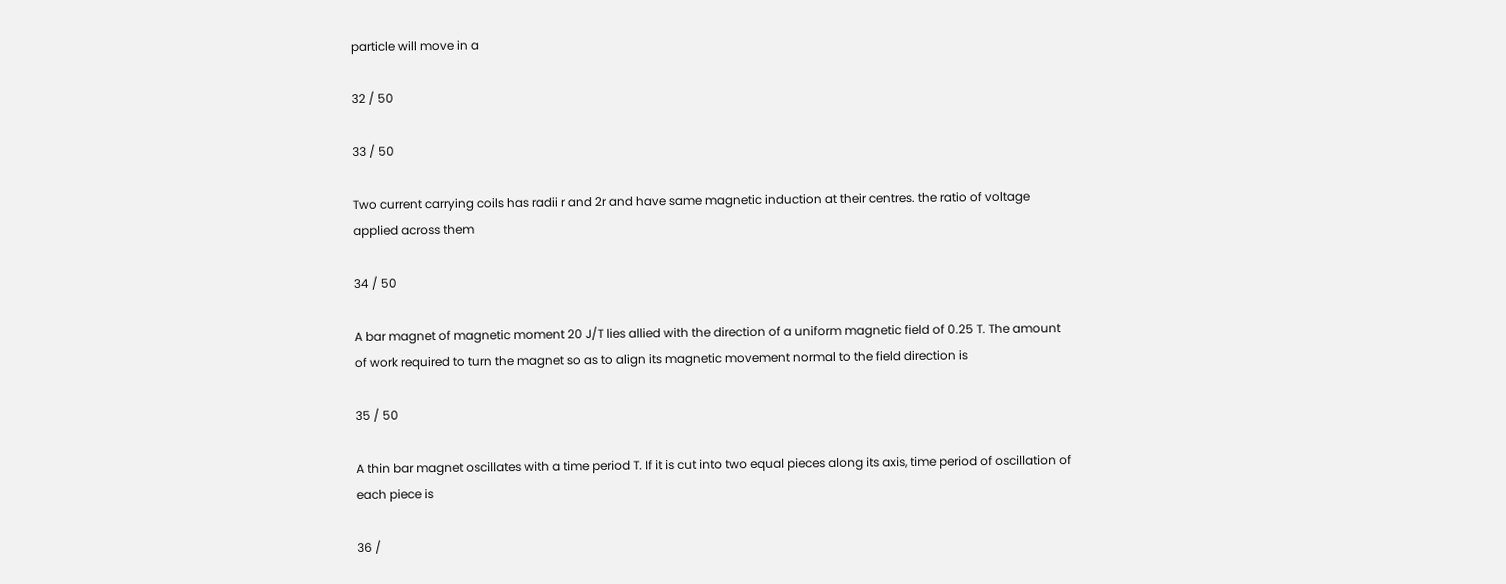particle will move in a

32 / 50

33 / 50

Two current carrying coils has radii r and 2r and have same magnetic induction at their centres. the ratio of voltage applied across them

34 / 50

A bar magnet of magnetic moment 20 J/T lies allied with the direction of a uniform magnetic field of 0.25 T. The amount of work required to turn the magnet so as to align its magnetic movement normal to the field direction is

35 / 50

A thin bar magnet oscillates with a time period T. If it is cut into two equal pieces along its axis, time period of oscillation of each piece is

36 /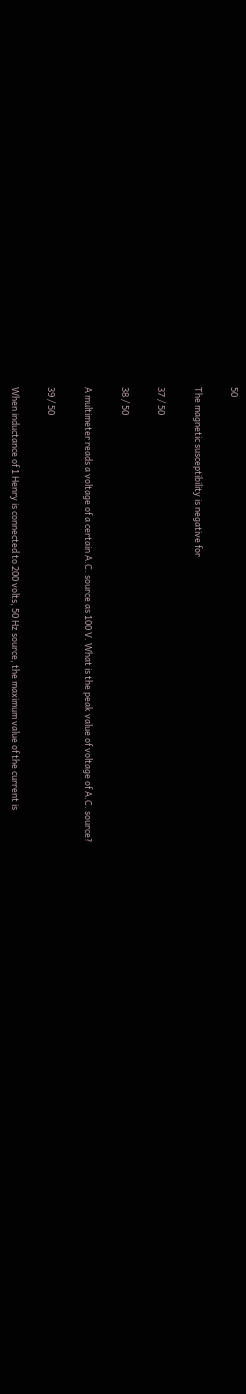50

The magnetic susceptibility is negative for

37 / 50

38 / 50

A multimeter reads a voltage of a certain A.C. source as 100 V. What is the peak value of voltage of A.C. source?

39 / 50

When inductance of 1 Henry is connected to 200 volts, 50 Hz source, the maximum value of the current is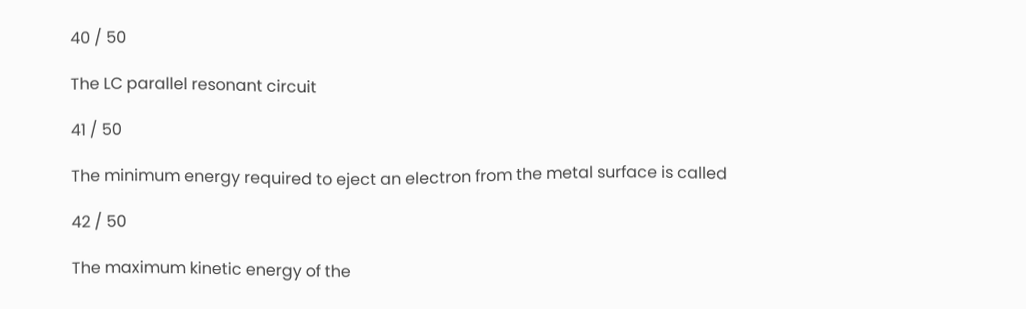40 / 50

The LC parallel resonant circuit

41 / 50

The minimum energy required to eject an electron from the metal surface is called

42 / 50

The maximum kinetic energy of the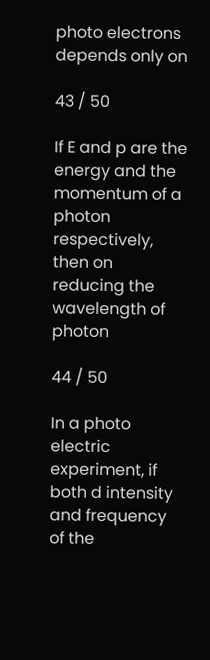photo electrons depends only on

43 / 50

If E and p are the energy and the momentum of a photon respectively, then on reducing the wavelength of photon

44 / 50

In a photo electric experiment, if both d intensity and frequency of the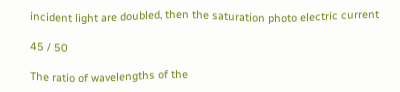incident light are doubled, then the saturation photo electric current

45 / 50

The ratio of wavelengths of the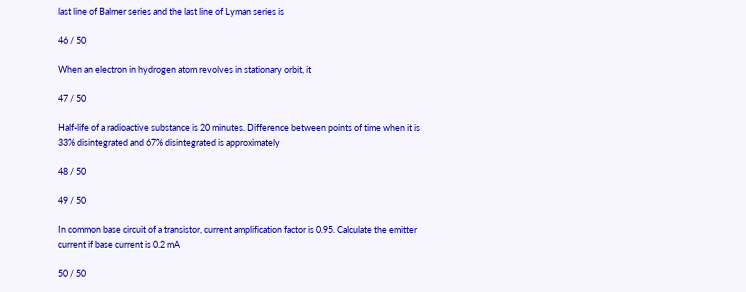last line of Balmer series and the last line of Lyman series is

46 / 50

When an electron in hydrogen atom revolves in stationary orbit, it

47 / 50

Half-life of a radioactive substance is 20 minutes. Difference between points of time when it is 33% disintegrated and 67% disintegrated is approximately

48 / 50

49 / 50

In common base circuit of a transistor, current amplification factor is 0.95. Calculate the emitter current if base current is 0.2 mA

50 / 50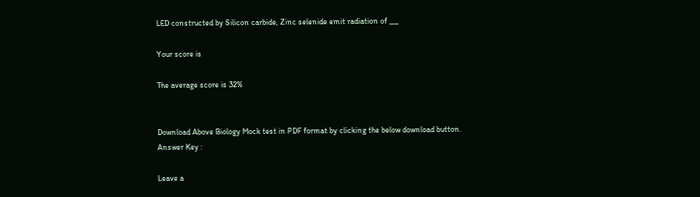LED constructed by Silicon carbide, Zinc selenide emit radiation of ___

Your score is

The average score is 32%


Download Above Biology Mock test in PDF format by clicking the below download button.
Answer Key :

Leave a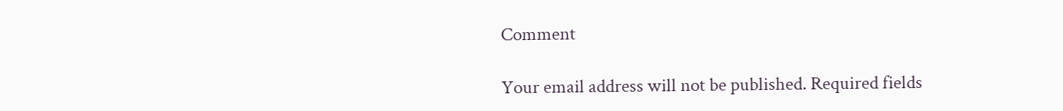Comment

Your email address will not be published. Required fields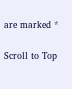are marked *

Scroll to Top